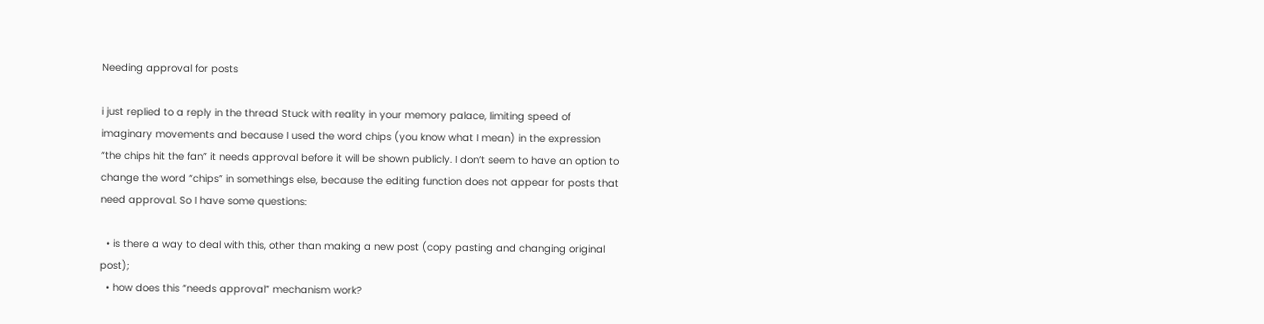Needing approval for posts

i just replied to a reply in the thread Stuck with reality in your memory palace, limiting speed of imaginary movements and because I used the word chips (you know what I mean) in the expression “the chips hit the fan” it needs approval before it will be shown publicly. I don’t seem to have an option to change the word “chips” in somethings else, because the editing function does not appear for posts that need approval. So I have some questions:

  • is there a way to deal with this, other than making a new post (copy pasting and changing original post);
  • how does this “needs approval” mechanism work?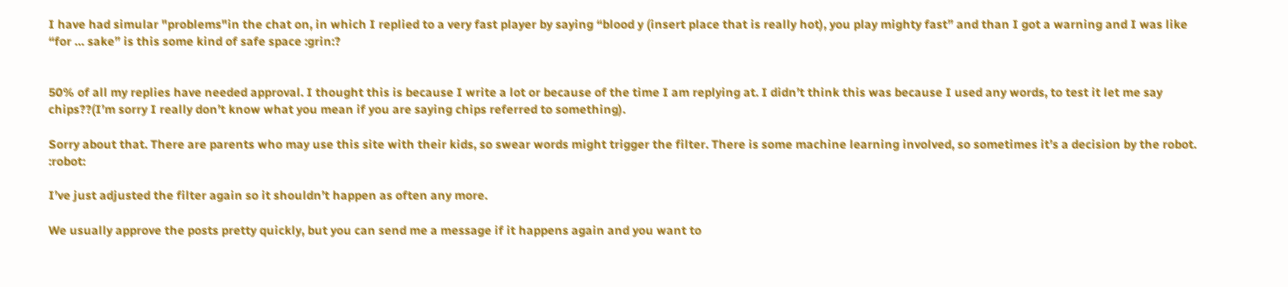I have had simular "problems"in the chat on, in which I replied to a very fast player by saying “blood y (insert place that is really hot), you play mighty fast” and than I got a warning and I was like “for … sake” is this some kind of safe space :grin:?


50% of all my replies have needed approval. I thought this is because I write a lot or because of the time I am replying at. I didn’t think this was because I used any words, to test it let me say chips??(I’m sorry I really don’t know what you mean if you are saying chips referred to something).

Sorry about that. There are parents who may use this site with their kids, so swear words might trigger the filter. There is some machine learning involved, so sometimes it’s a decision by the robot. :robot:

I’ve just adjusted the filter again so it shouldn’t happen as often any more.

We usually approve the posts pretty quickly, but you can send me a message if it happens again and you want to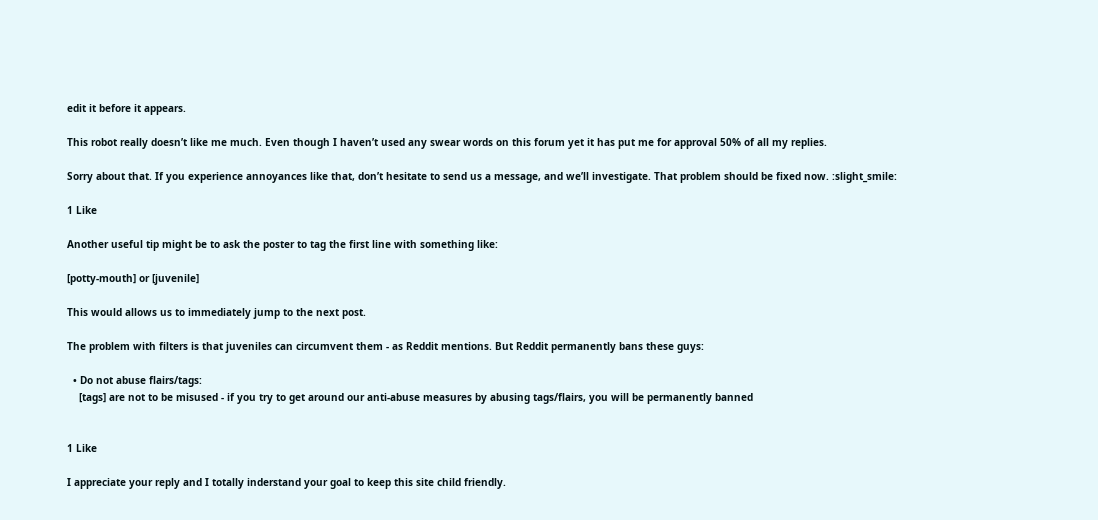edit it before it appears.

This robot really doesn’t like me much. Even though I haven’t used any swear words on this forum yet it has put me for approval 50% of all my replies.

Sorry about that. If you experience annoyances like that, don’t hesitate to send us a message, and we’ll investigate. That problem should be fixed now. :slight_smile:

1 Like

Another useful tip might be to ask the poster to tag the first line with something like:

[potty-mouth] or [juvenile]

This would allows us to immediately jump to the next post.

The problem with filters is that juveniles can circumvent them - as Reddit mentions. But Reddit permanently bans these guys:

  • Do not abuse flairs/tags:
    [tags] are not to be misused - if you try to get around our anti-abuse measures by abusing tags/flairs, you will be permanently banned


1 Like

I appreciate your reply and I totally inderstand your goal to keep this site child friendly.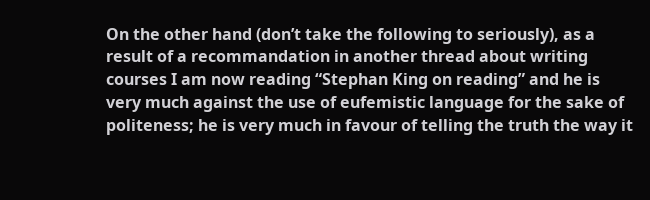On the other hand (don’t take the following to seriously), as a result of a recommandation in another thread about writing courses I am now reading “Stephan King on reading” and he is very much against the use of eufemistic language for the sake of politeness; he is very much in favour of telling the truth the way it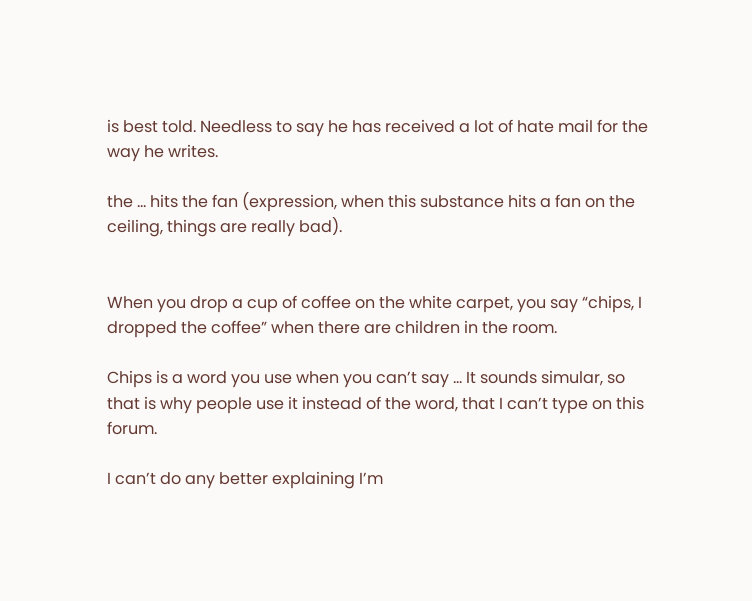is best told. Needless to say he has received a lot of hate mail for the way he writes.

the … hits the fan (expression, when this substance hits a fan on the ceiling, things are really bad).


When you drop a cup of coffee on the white carpet, you say “chips, I dropped the coffee” when there are children in the room.

Chips is a word you use when you can’t say … It sounds simular, so that is why people use it instead of the word, that I can’t type on this forum.

I can’t do any better explaining I’m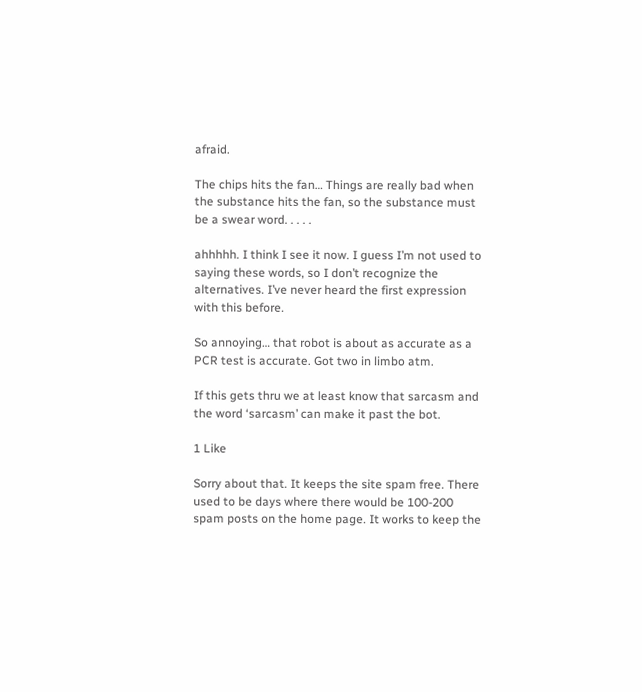afraid.

The chips hits the fan… Things are really bad when the substance hits the fan, so the substance must be a swear word. . . . .

ahhhhh. I think I see it now. I guess I’m not used to saying these words, so I don’t recognize the alternatives. I’ve never heard the first expression with this before.

So annoying… that robot is about as accurate as a PCR test is accurate. Got two in limbo atm.

If this gets thru we at least know that sarcasm and the word ‘sarcasm’ can make it past the bot.

1 Like

Sorry about that. It keeps the site spam free. There used to be days where there would be 100-200 spam posts on the home page. It works to keep the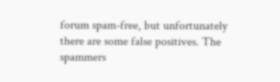forum spam-free, but unfortunately there are some false positives. The spammers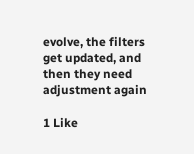evolve, the filters get updated, and then they need adjustment again

1 Like